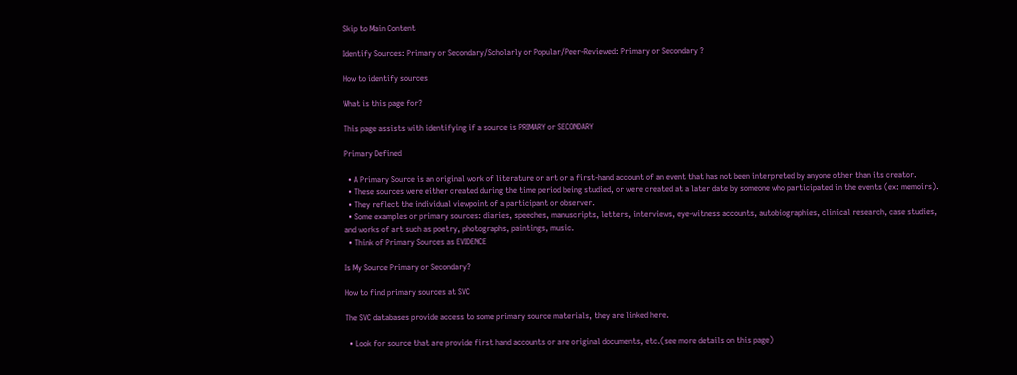Skip to Main Content

Identify Sources: Primary or Secondary/Scholarly or Popular/Peer-Reviewed: Primary or Secondary ?

How to identify sources

What is this page for?

This page assists with identifying if a source is PRIMARY or SECONDARY

Primary Defined

  • A Primary Source is an original work of literature or art or a first-hand account of an event that has not been interpreted by anyone other than its creator.
  • These sources were either created during the time period being studied, or were created at a later date by someone who participated in the events (ex: memoirs).
  • They reflect the individual viewpoint of a participant or observer.
  • Some examples or primary sources: diaries, speeches, manuscripts, letters, interviews, eye-witness accounts, autobiographies, clinical research, case studies, and works of art such as poetry, photographs, paintings, music.
  • Think of Primary Sources as EVIDENCE

Is My Source Primary or Secondary?

How to find primary sources at SVC

The SVC databases provide access to some primary source materials, they are linked here.

  • Look for source that are provide first hand accounts or are original documents, etc.(see more details on this page)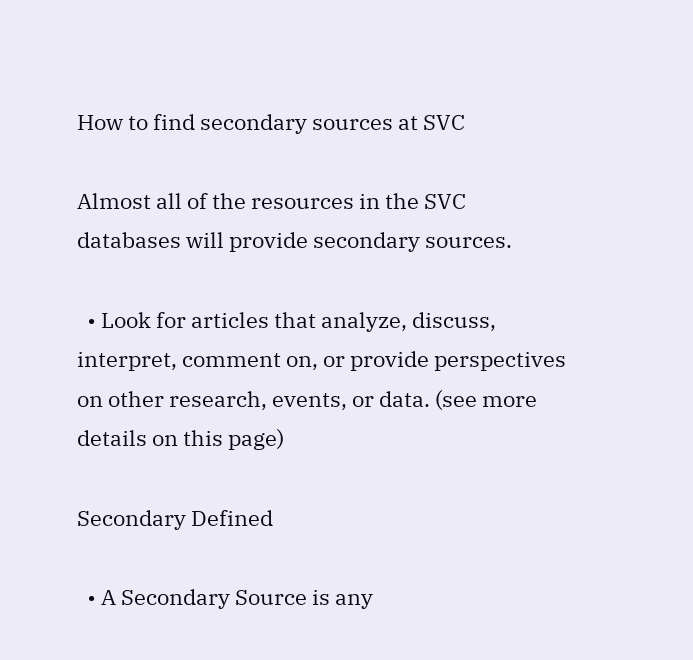How to find secondary sources at SVC

Almost all of the resources in the SVC databases will provide secondary sources.

  • Look for articles that analyze, discuss, interpret, comment on, or provide perspectives on other research, events, or data. (see more details on this page)

Secondary Defined

  • A Secondary Source is any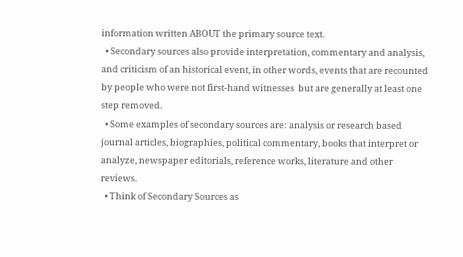information written ABOUT the primary source text.
  • Secondary sources also provide interpretation, commentary and analysis, and criticism of an historical event, in other words, events that are recounted by people who were not first-hand witnesses  but are generally at least one step removed.
  • Some examples of secondary sources are: analysis or research based journal articles, biographies, political commentary, books that interpret or analyze, newspaper editorials, reference works, literature and other reviews.
  • Think of Secondary Sources as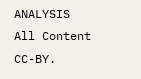ANALYSIS
All Content CC-BY.